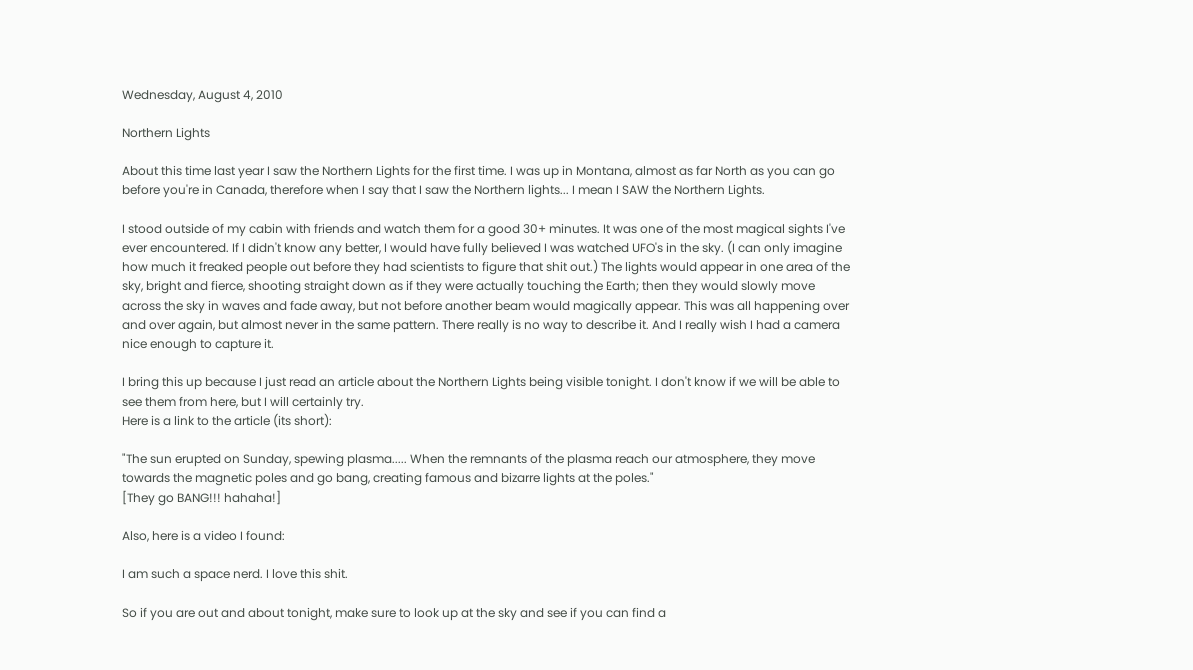Wednesday, August 4, 2010

Northern Lights

About this time last year I saw the Northern Lights for the first time. I was up in Montana, almost as far North as you can go before you're in Canada, therefore when I say that I saw the Northern lights... I mean I SAW the Northern Lights.

I stood outside of my cabin with friends and watch them for a good 30+ minutes. It was one of the most magical sights I've ever encountered. If I didn't know any better, I would have fully believed I was watched UFO's in the sky. (I can only imagine how much it freaked people out before they had scientists to figure that shit out.) The lights would appear in one area of the sky, bright and fierce, shooting straight down as if they were actually touching the Earth; then they would slowly move across the sky in waves and fade away, but not before another beam would magically appear. This was all happening over and over again, but almost never in the same pattern. There really is no way to describe it. And I really wish I had a camera nice enough to capture it.

I bring this up because I just read an article about the Northern Lights being visible tonight. I don't know if we will be able to see them from here, but I will certainly try.
Here is a link to the article (its short):

"The sun erupted on Sunday, spewing plasma..... When the remnants of the plasma reach our atmosphere, they move towards the magnetic poles and go bang, creating famous and bizarre lights at the poles."
[They go BANG!!! hahaha!]

Also, here is a video I found:

I am such a space nerd. I love this shit.

So if you are out and about tonight, make sure to look up at the sky and see if you can find a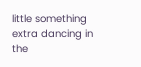little something extra dancing in the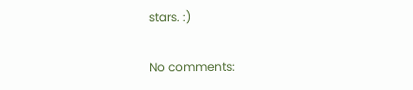stars. :)

No comments: